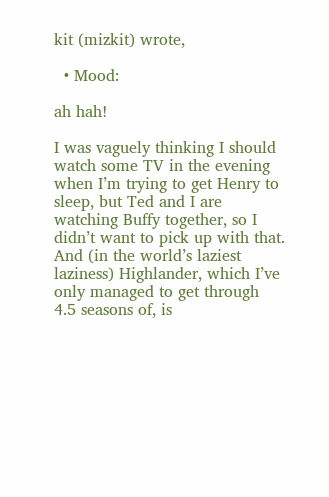kit (mizkit) wrote,

  • Mood:

ah hah!

I was vaguely thinking I should watch some TV in the evening when I’m trying to get Henry to sleep, but Ted and I are watching Buffy together, so I didn’t want to pick up with that. And (in the world’s laziest laziness) Highlander, which I’ve only managed to get through 4.5 seasons of, is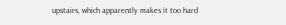upstairs, which apparently makes it too hard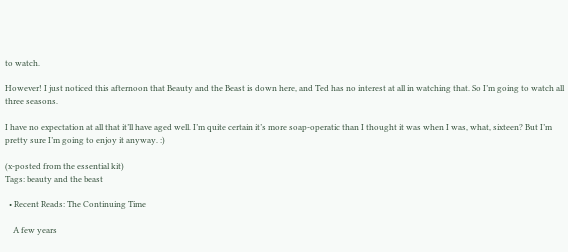to watch.

However! I just noticed this afternoon that Beauty and the Beast is down here, and Ted has no interest at all in watching that. So I’m going to watch all three seasons.

I have no expectation at all that it’ll have aged well. I’m quite certain it’s more soap-operatic than I thought it was when I was, what, sixteen? But I’m pretty sure I’m going to enjoy it anyway. :)

(x-posted from the essential kit)
Tags: beauty and the beast

  • Recent Reads: The Continuing Time

    A few years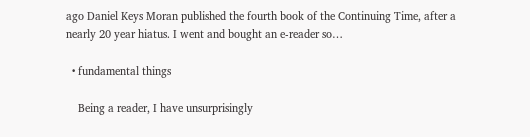ago Daniel Keys Moran published the fourth book of the Continuing Time, after a nearly 20 year hiatus. I went and bought an e-reader so…

  • fundamental things

    Being a reader, I have unsurprisingly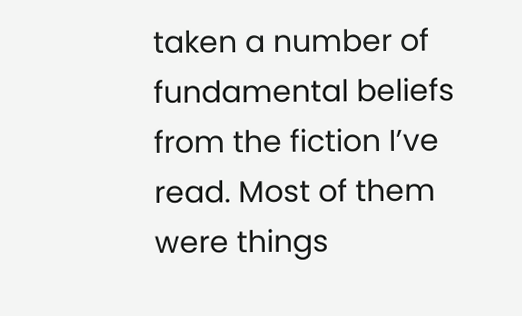taken a number of fundamental beliefs from the fiction I’ve read. Most of them were things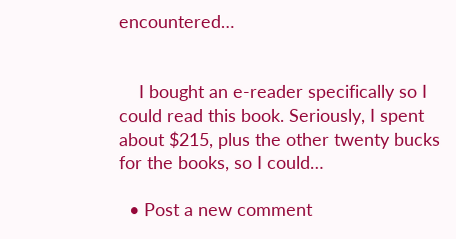encountered…


    I bought an e-reader specifically so I could read this book. Seriously, I spent about $215, plus the other twenty bucks for the books, so I could…

  • Post a new comment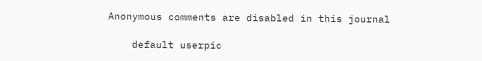Anonymous comments are disabled in this journal

    default userpic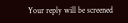Your reply will be screened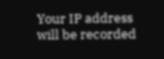Your IP address will be recorded